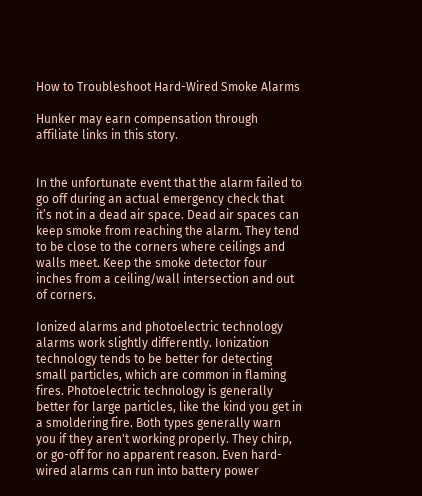How to Troubleshoot Hard-Wired Smoke Alarms

Hunker may earn compensation through affiliate links in this story.


In the unfortunate event that the alarm failed to go off during an actual emergency check that it’s not in a dead air space. Dead air spaces can keep smoke from reaching the alarm. They tend to be close to the corners where ceilings and walls meet. Keep the smoke detector four inches from a ceiling/wall intersection and out of corners.

Ionized alarms and photoelectric technology alarms work slightly differently. Ionization technology tends to be better for detecting small particles, which are common in flaming fires. Photoelectric technology is generally better for large particles, like the kind you get in a smoldering fire. Both types generally warn you if they aren't working properly. They chirp, or go-off for no apparent reason. Even hard-wired alarms can run into battery power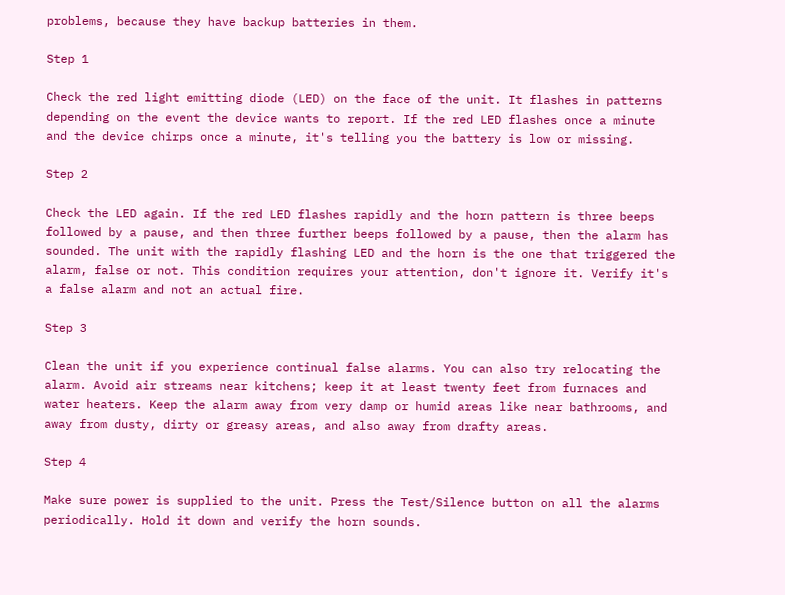problems, because they have backup batteries in them.

Step 1

Check the red light emitting diode (LED) on the face of the unit. It flashes in patterns depending on the event the device wants to report. If the red LED flashes once a minute and the device chirps once a minute, it's telling you the battery is low or missing.

Step 2

Check the LED again. If the red LED flashes rapidly and the horn pattern is three beeps followed by a pause, and then three further beeps followed by a pause, then the alarm has sounded. The unit with the rapidly flashing LED and the horn is the one that triggered the alarm, false or not. This condition requires your attention, don't ignore it. Verify it's a false alarm and not an actual fire.

Step 3

Clean the unit if you experience continual false alarms. You can also try relocating the alarm. Avoid air streams near kitchens; keep it at least twenty feet from furnaces and water heaters. Keep the alarm away from very damp or humid areas like near bathrooms, and away from dusty, dirty or greasy areas, and also away from drafty areas.

Step 4

Make sure power is supplied to the unit. Press the Test/Silence button on all the alarms periodically. Hold it down and verify the horn sounds.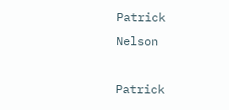Patrick Nelson

Patrick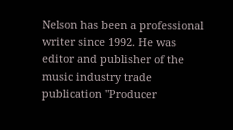Nelson has been a professional writer since 1992. He was editor and publisher of the music industry trade publication "Producer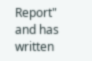Report" and has written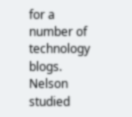for a number of technology blogs. Nelson studied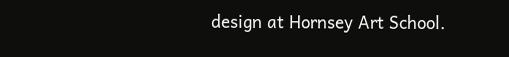design at Hornsey Art School.